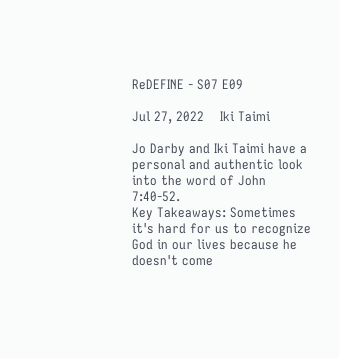ReDEFINE - S07 E09

Jul 27, 2022    Iki Taimi

Jo Darby and Iki Taimi have a personal and authentic look into the word of John 7:40-52.
Key Takeaways: Sometimes it's hard for us to recognize God in our lives because he doesn't come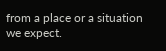from a place or a situation we expect.